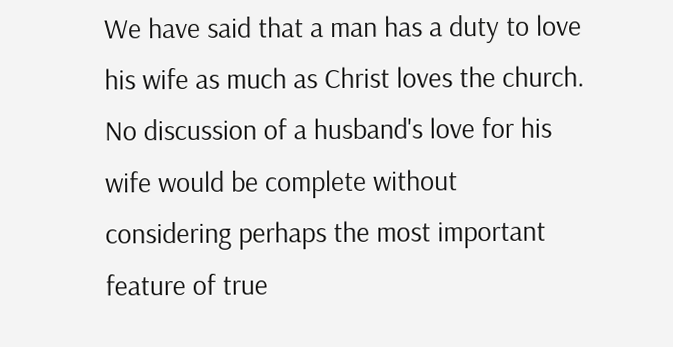We have said that a man has a duty to love his wife as much as Christ loves the church. No discussion of a husband's love for his wife would be complete without considering perhaps the most important feature of true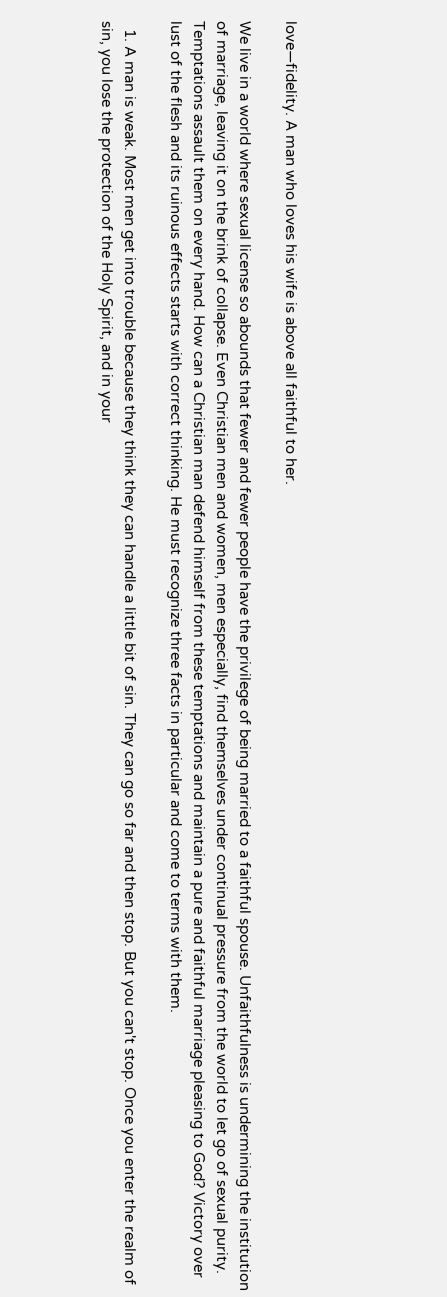love—fidelity. A man who loves his wife is above all faithful to her.

We live in a world where sexual license so abounds that fewer and fewer people have the privilege of being married to a faithful spouse. Unfaithfulness is undermining the institution of marriage, leaving it on the brink of collapse. Even Christian men and women, men especially, find themselves under continual pressure from the world to let go of sexual purity. Temptations assault them on every hand. How can a Christian man defend himself from these temptations and maintain a pure and faithful marriage pleasing to God? Victory over lust of the flesh and its ruinous effects starts with correct thinking. He must recognize three facts in particular and come to terms with them.

  1. A man is weak. Most men get into trouble because they think they can handle a little bit of sin. They can go so far and then stop. But you can't stop. Once you enter the realm of sin, you lose the protection of the Holy Spirit, and in your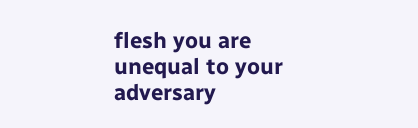flesh you are unequal to your adversary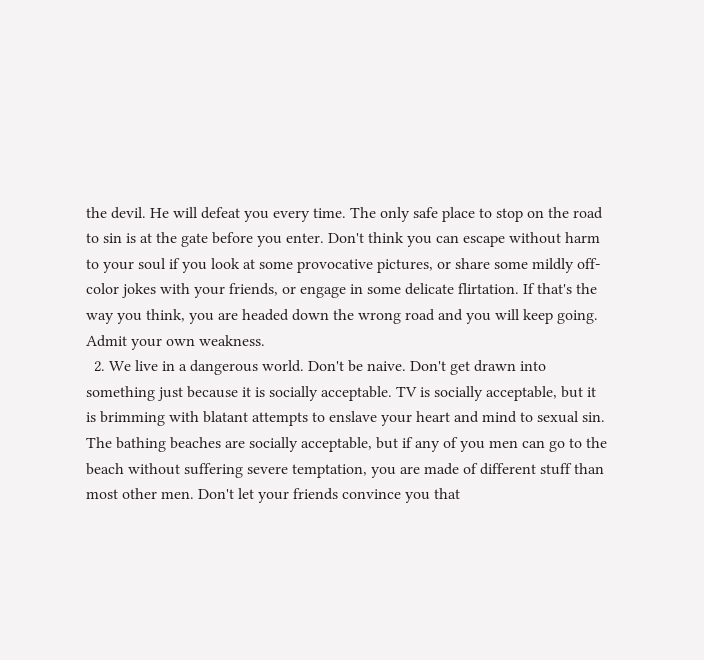the devil. He will defeat you every time. The only safe place to stop on the road to sin is at the gate before you enter. Don't think you can escape without harm to your soul if you look at some provocative pictures, or share some mildly off-color jokes with your friends, or engage in some delicate flirtation. If that's the way you think, you are headed down the wrong road and you will keep going. Admit your own weakness.
  2. We live in a dangerous world. Don't be naive. Don't get drawn into something just because it is socially acceptable. TV is socially acceptable, but it is brimming with blatant attempts to enslave your heart and mind to sexual sin. The bathing beaches are socially acceptable, but if any of you men can go to the beach without suffering severe temptation, you are made of different stuff than most other men. Don't let your friends convince you that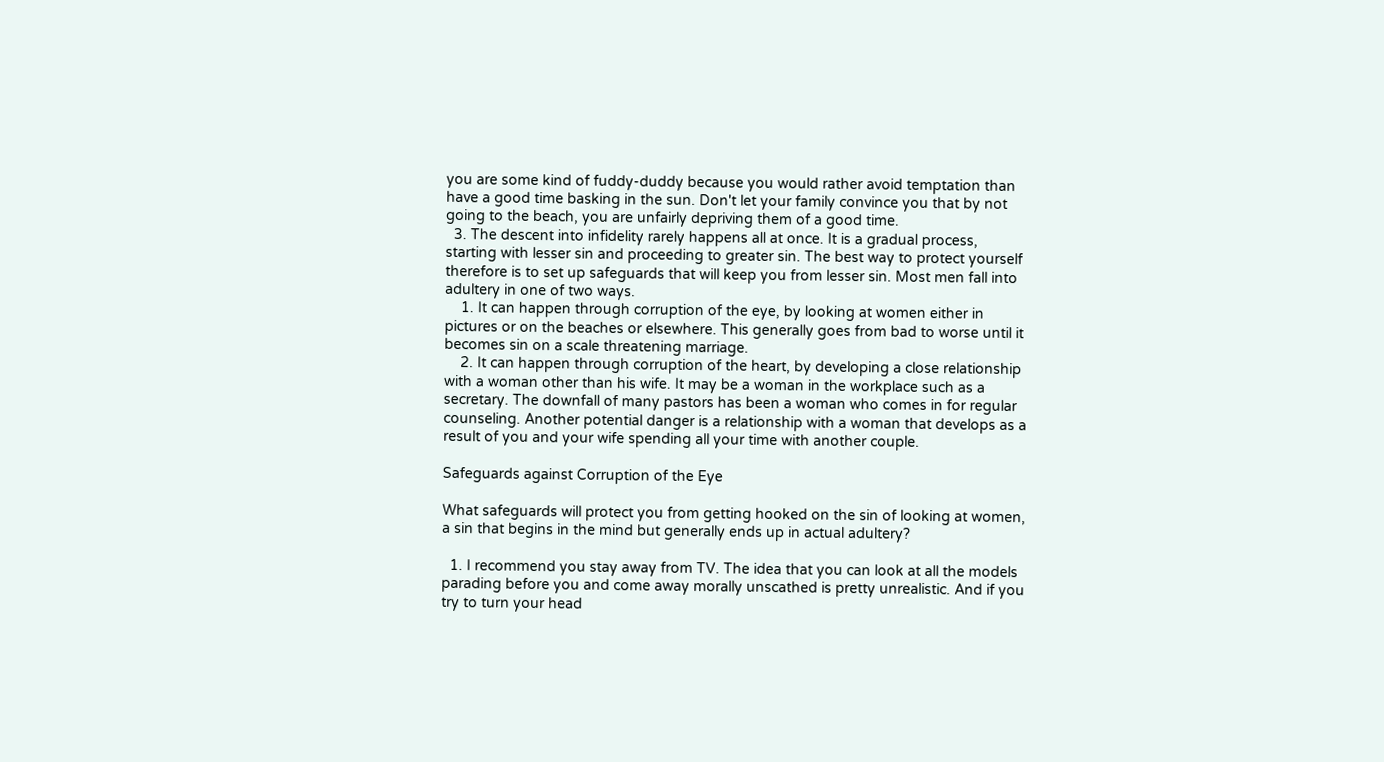you are some kind of fuddy-duddy because you would rather avoid temptation than have a good time basking in the sun. Don't let your family convince you that by not going to the beach, you are unfairly depriving them of a good time.
  3. The descent into infidelity rarely happens all at once. It is a gradual process, starting with lesser sin and proceeding to greater sin. The best way to protect yourself therefore is to set up safeguards that will keep you from lesser sin. Most men fall into adultery in one of two ways.
    1. It can happen through corruption of the eye, by looking at women either in pictures or on the beaches or elsewhere. This generally goes from bad to worse until it becomes sin on a scale threatening marriage.
    2. It can happen through corruption of the heart, by developing a close relationship with a woman other than his wife. It may be a woman in the workplace such as a secretary. The downfall of many pastors has been a woman who comes in for regular counseling. Another potential danger is a relationship with a woman that develops as a result of you and your wife spending all your time with another couple.

Safeguards against Corruption of the Eye

What safeguards will protect you from getting hooked on the sin of looking at women, a sin that begins in the mind but generally ends up in actual adultery?

  1. I recommend you stay away from TV. The idea that you can look at all the models parading before you and come away morally unscathed is pretty unrealistic. And if you try to turn your head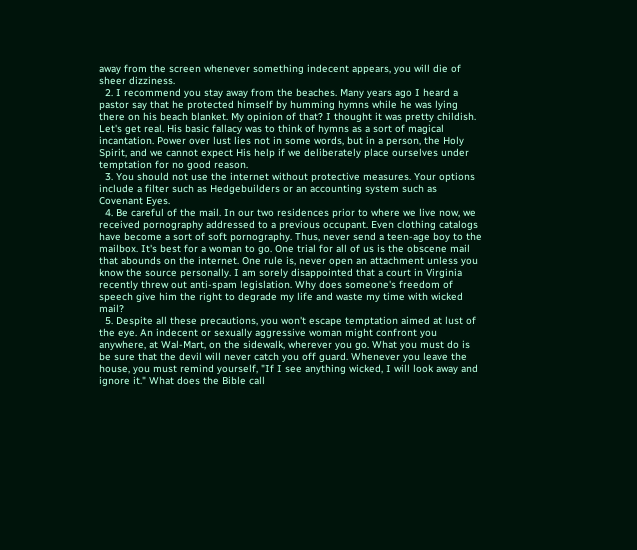away from the screen whenever something indecent appears, you will die of sheer dizziness.
  2. I recommend you stay away from the beaches. Many years ago I heard a pastor say that he protected himself by humming hymns while he was lying there on his beach blanket. My opinion of that? I thought it was pretty childish. Let's get real. His basic fallacy was to think of hymns as a sort of magical incantation. Power over lust lies not in some words, but in a person, the Holy Spirit, and we cannot expect His help if we deliberately place ourselves under temptation for no good reason.
  3. You should not use the internet without protective measures. Your options include a filter such as Hedgebuilders or an accounting system such as Covenant Eyes.
  4. Be careful of the mail. In our two residences prior to where we live now, we received pornography addressed to a previous occupant. Even clothing catalogs have become a sort of soft pornography. Thus, never send a teen-age boy to the mailbox. It's best for a woman to go. One trial for all of us is the obscene mail that abounds on the internet. One rule is, never open an attachment unless you know the source personally. I am sorely disappointed that a court in Virginia recently threw out anti-spam legislation. Why does someone's freedom of speech give him the right to degrade my life and waste my time with wicked mail?
  5. Despite all these precautions, you won't escape temptation aimed at lust of the eye. An indecent or sexually aggressive woman might confront you anywhere, at Wal-Mart, on the sidewalk, wherever you go. What you must do is be sure that the devil will never catch you off guard. Whenever you leave the house, you must remind yourself, "If I see anything wicked, I will look away and ignore it." What does the Bible call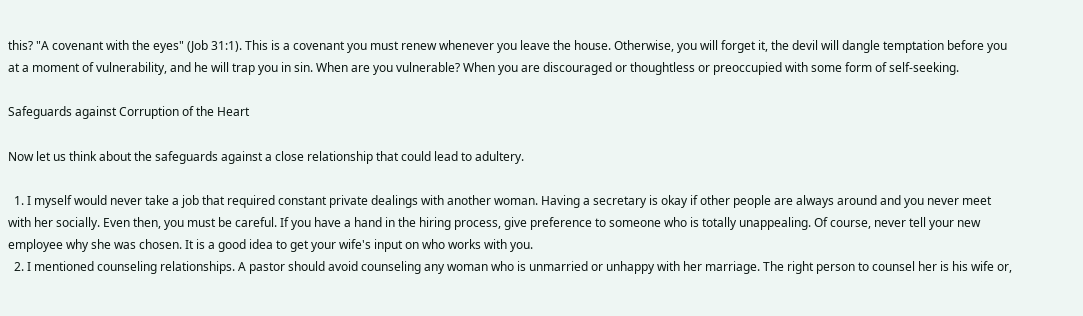this? "A covenant with the eyes" (Job 31:1). This is a covenant you must renew whenever you leave the house. Otherwise, you will forget it, the devil will dangle temptation before you at a moment of vulnerability, and he will trap you in sin. When are you vulnerable? When you are discouraged or thoughtless or preoccupied with some form of self-seeking.

Safeguards against Corruption of the Heart

Now let us think about the safeguards against a close relationship that could lead to adultery.

  1. I myself would never take a job that required constant private dealings with another woman. Having a secretary is okay if other people are always around and you never meet with her socially. Even then, you must be careful. If you have a hand in the hiring process, give preference to someone who is totally unappealing. Of course, never tell your new employee why she was chosen. It is a good idea to get your wife's input on who works with you.
  2. I mentioned counseling relationships. A pastor should avoid counseling any woman who is unmarried or unhappy with her marriage. The right person to counsel her is his wife or,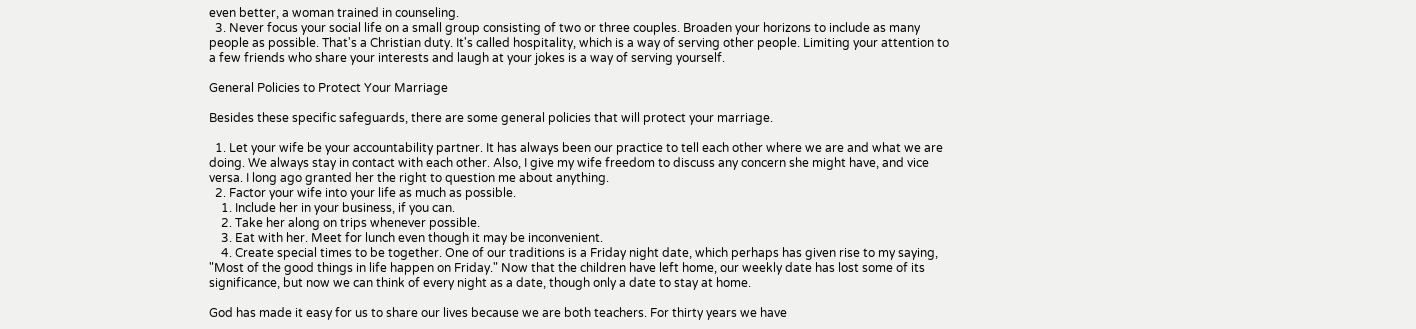even better, a woman trained in counseling.
  3. Never focus your social life on a small group consisting of two or three couples. Broaden your horizons to include as many people as possible. That's a Christian duty. It's called hospitality, which is a way of serving other people. Limiting your attention to a few friends who share your interests and laugh at your jokes is a way of serving yourself.

General Policies to Protect Your Marriage

Besides these specific safeguards, there are some general policies that will protect your marriage.

  1. Let your wife be your accountability partner. It has always been our practice to tell each other where we are and what we are doing. We always stay in contact with each other. Also, I give my wife freedom to discuss any concern she might have, and vice versa. I long ago granted her the right to question me about anything.
  2. Factor your wife into your life as much as possible.
    1. Include her in your business, if you can.
    2. Take her along on trips whenever possible.
    3. Eat with her. Meet for lunch even though it may be inconvenient.
    4. Create special times to be together. One of our traditions is a Friday night date, which perhaps has given rise to my saying, "Most of the good things in life happen on Friday." Now that the children have left home, our weekly date has lost some of its significance, but now we can think of every night as a date, though only a date to stay at home.

God has made it easy for us to share our lives because we are both teachers. For thirty years we have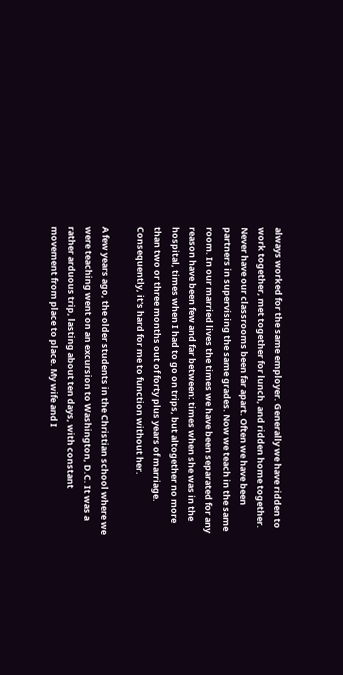always worked for the same employer. Generally we have ridden to work together, met together for lunch, and ridden home together. Never have our classrooms been far apart. Often we have been partners in supervising the same grades. Now we teach in the same room. In our married lives the times we have been separated for any reason have been few and far between: times when she was in the hospital, times when I had to go on trips, but altogether no more than two or three months out of forty plus years of marriage. Consequently, it's hard for me to function without her.

A few years ago, the older students in the Christian school where we were teaching went on an excursion to Washington, D.C. It was a rather arduous trip, lasting about ten days, with constant movement from place to place. My wife and I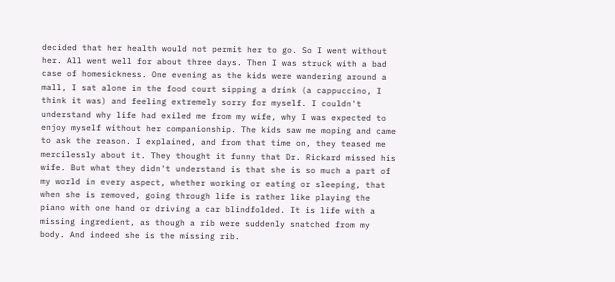decided that her health would not permit her to go. So I went without her. All went well for about three days. Then I was struck with a bad case of homesickness. One evening as the kids were wandering around a mall, I sat alone in the food court sipping a drink (a cappuccino, I think it was) and feeling extremely sorry for myself. I couldn't understand why life had exiled me from my wife, why I was expected to enjoy myself without her companionship. The kids saw me moping and came to ask the reason. I explained, and from that time on, they teased me mercilessly about it. They thought it funny that Dr. Rickard missed his wife. But what they didn't understand is that she is so much a part of my world in every aspect, whether working or eating or sleeping, that when she is removed, going through life is rather like playing the piano with one hand or driving a car blindfolded. It is life with a missing ingredient, as though a rib were suddenly snatched from my body. And indeed she is the missing rib.